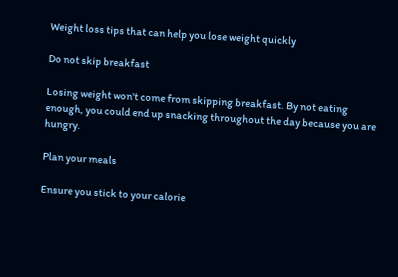Weight loss tips that can help you lose weight quickly

Do not skip breakfast

Losing weight won't come from skipping breakfast. By not eating enough, you could end up snacking throughout the day because you are hungry.

Plan your meals

Ensure you stick to your calorie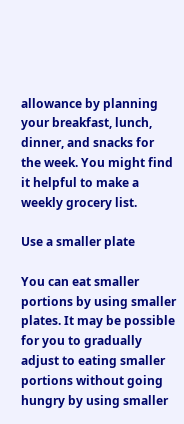allowance by planning your breakfast, lunch, dinner, and snacks for the week. You might find it helpful to make a weekly grocery list.

Use a smaller plate

You can eat smaller portions by using smaller plates. It may be possible for you to gradually adjust to eating smaller portions without going hungry by using smaller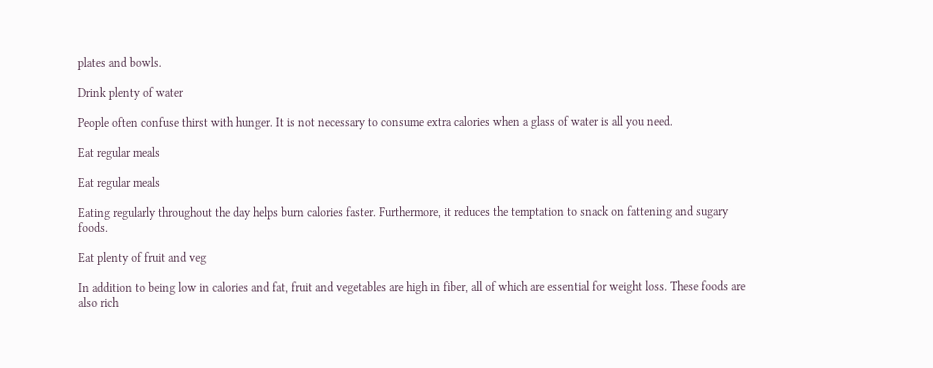plates and bowls.

Drink plenty of water

People often confuse thirst with hunger. It is not necessary to consume extra calories when a glass of water is all you need.

Eat regular meals

Eat regular meals

Eating regularly throughout the day helps burn calories faster. Furthermore, it reduces the temptation to snack on fattening and sugary foods.

Eat plenty of fruit and veg

In addition to being low in calories and fat, fruit and vegetables are high in fiber, all of which are essential for weight loss. These foods are also rich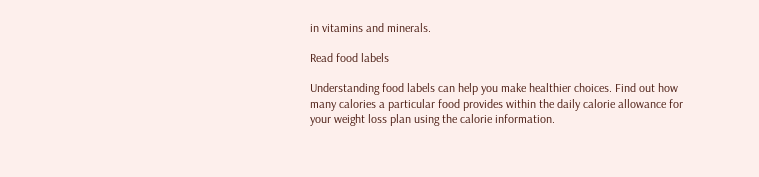in vitamins and minerals.

Read food labels

Understanding food labels can help you make healthier choices. Find out how many calories a particular food provides within the daily calorie allowance for your weight loss plan using the calorie information.